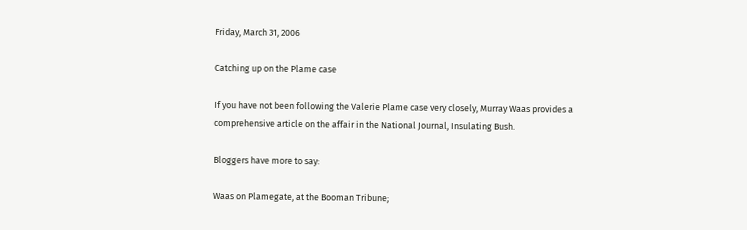Friday, March 31, 2006

Catching up on the Plame case

If you have not been following the Valerie Plame case very closely, Murray Waas provides a comprehensive article on the affair in the National Journal, Insulating Bush.

Bloggers have more to say:

Waas on Plamegate, at the Booman Tribune;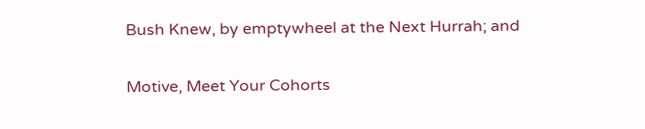Bush Knew, by emptywheel at the Next Hurrah; and

Motive, Meet Your Cohorts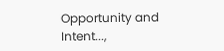Opportunity and Intent...,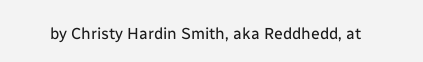by Christy Hardin Smith, aka Reddhedd, at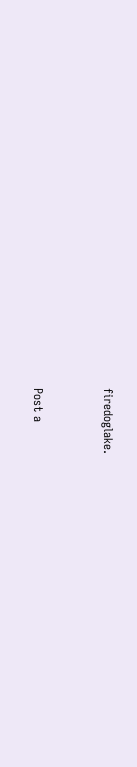firedoglake.


Post a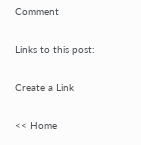Comment

Links to this post:

Create a Link

<< Home